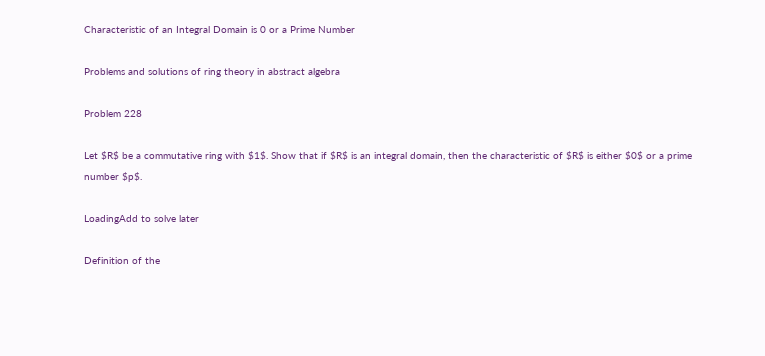Characteristic of an Integral Domain is 0 or a Prime Number

Problems and solutions of ring theory in abstract algebra

Problem 228

Let $R$ be a commutative ring with $1$. Show that if $R$ is an integral domain, then the characteristic of $R$ is either $0$ or a prime number $p$.

LoadingAdd to solve later

Definition of the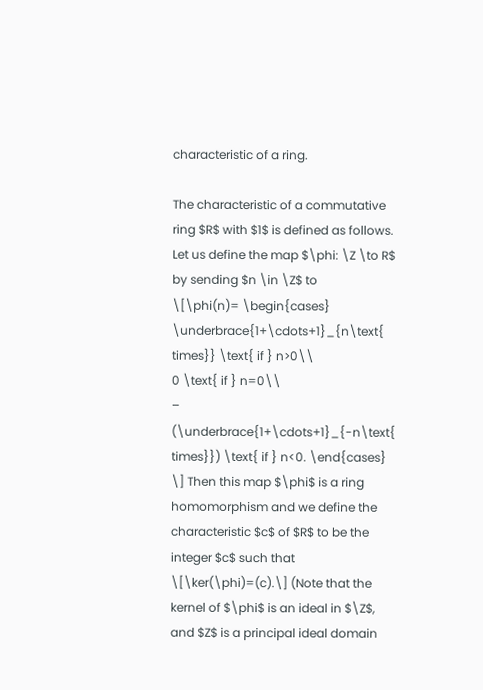characteristic of a ring.

The characteristic of a commutative ring $R$ with $1$ is defined as follows.
Let us define the map $\phi: \Z \to R$ by sending $n \in \Z$ to
\[\phi(n)= \begin{cases}
\underbrace{1+\cdots+1}_{n\text{ times}} \text{ if } n>0\\
0 \text{ if } n=0\\
– (\underbrace{1+\cdots+1}_{-n\text{ times}}) \text{ if } n<0. \end{cases} \] Then this map $\phi$ is a ring homomorphism and we define the characteristic $c$ of $R$ to be the integer $c$ such that
\[\ker(\phi)=(c).\] (Note that the kernel of $\phi$ is an ideal in $\Z$, and $Z$ is a principal ideal domain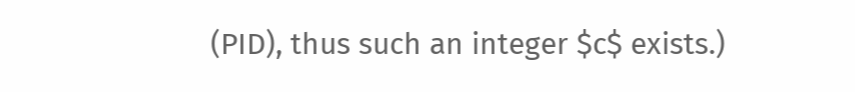(PID), thus such an integer $c$ exists.)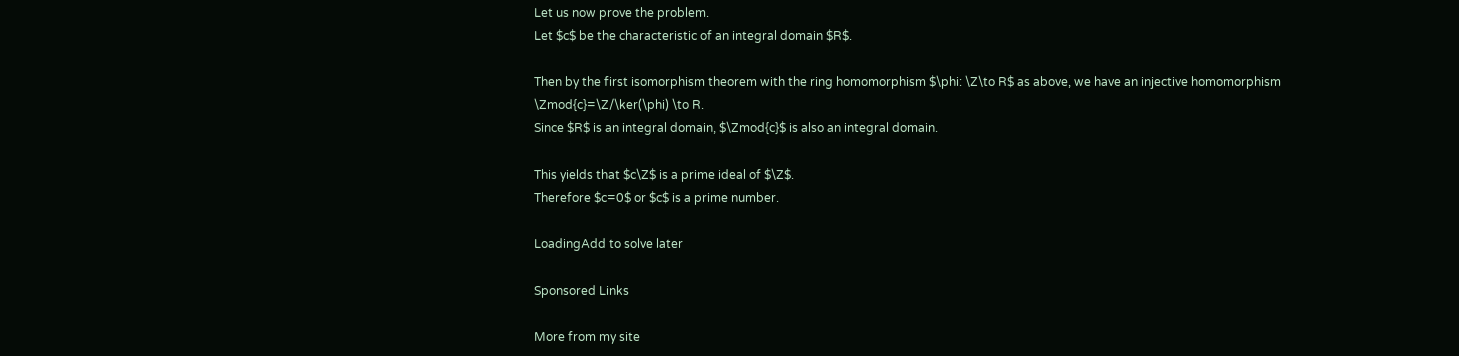Let us now prove the problem.
Let $c$ be the characteristic of an integral domain $R$.

Then by the first isomorphism theorem with the ring homomorphism $\phi: \Z\to R$ as above, we have an injective homomorphism
\Zmod{c}=\Z/\ker(\phi) \to R.
Since $R$ is an integral domain, $\Zmod{c}$ is also an integral domain.

This yields that $c\Z$ is a prime ideal of $\Z$.
Therefore $c=0$ or $c$ is a prime number.

LoadingAdd to solve later

Sponsored Links

More from my site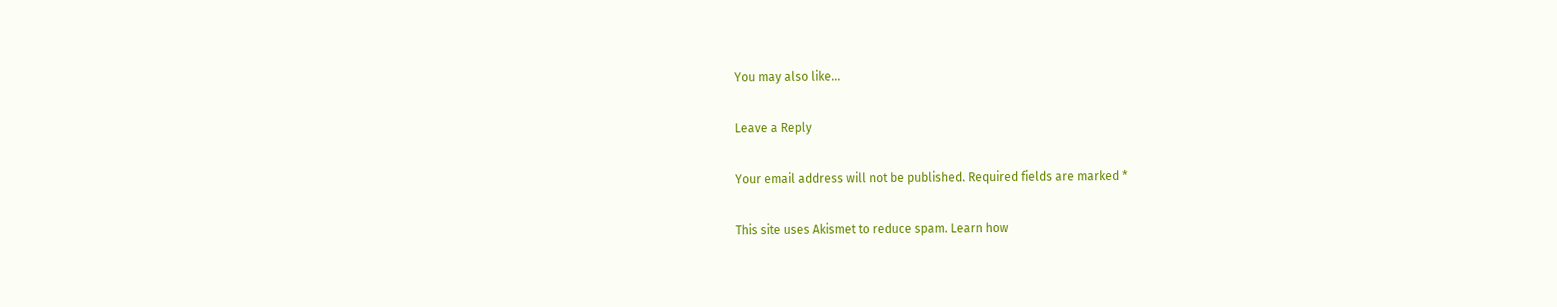You may also like...

Leave a Reply

Your email address will not be published. Required fields are marked *

This site uses Akismet to reduce spam. Learn how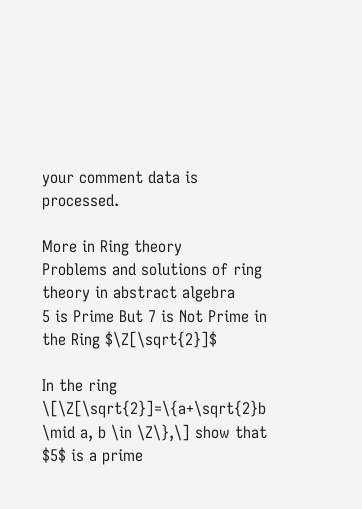your comment data is processed.

More in Ring theory
Problems and solutions of ring theory in abstract algebra
5 is Prime But 7 is Not Prime in the Ring $\Z[\sqrt{2}]$

In the ring \[\Z[\sqrt{2}]=\{a+\sqrt{2}b \mid a, b \in \Z\},\] show that $5$ is a prime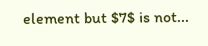element but $7$ is not...